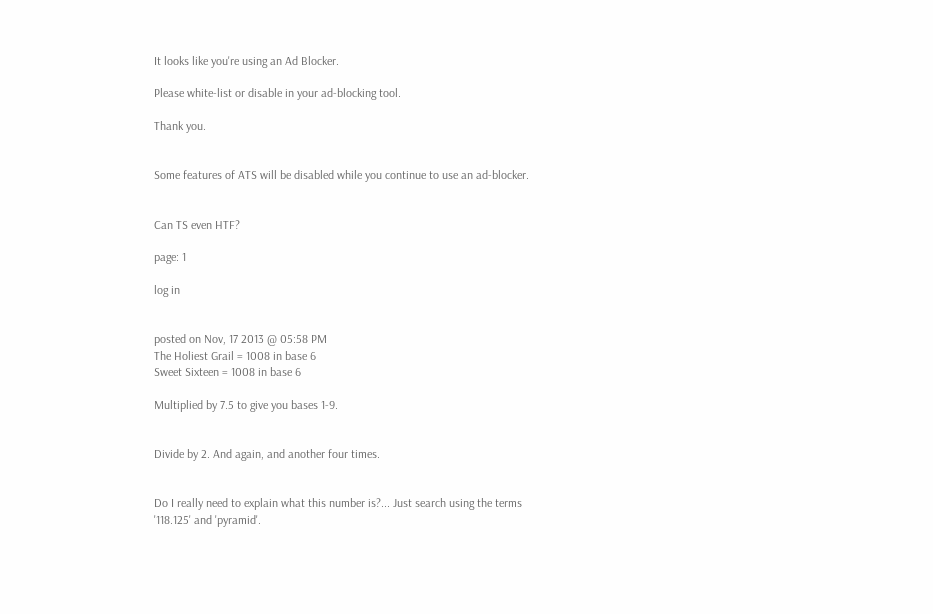It looks like you're using an Ad Blocker.

Please white-list or disable in your ad-blocking tool.

Thank you.


Some features of ATS will be disabled while you continue to use an ad-blocker.


Can TS even HTF?

page: 1

log in


posted on Nov, 17 2013 @ 05:58 PM
The Holiest Grail = 1008 in base 6
Sweet Sixteen = 1008 in base 6

Multiplied by 7.5 to give you bases 1-9.


Divide by 2. And again, and another four times.


Do I really need to explain what this number is?... Just search using the terms '118.125' and 'pyramid'.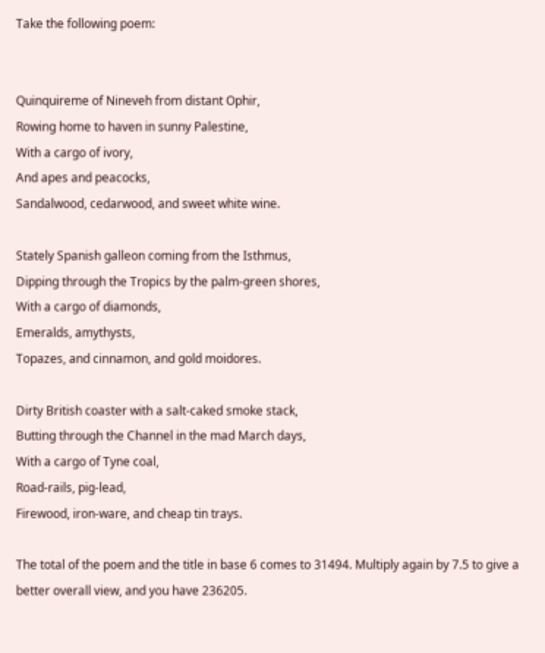Take the following poem:


Quinquireme of Nineveh from distant Ophir,
Rowing home to haven in sunny Palestine,
With a cargo of ivory,
And apes and peacocks,
Sandalwood, cedarwood, and sweet white wine.

Stately Spanish galleon coming from the Isthmus,
Dipping through the Tropics by the palm-green shores,
With a cargo of diamonds,
Emeralds, amythysts,
Topazes, and cinnamon, and gold moidores.

Dirty British coaster with a salt-caked smoke stack,
Butting through the Channel in the mad March days,
With a cargo of Tyne coal,
Road-rails, pig-lead,
Firewood, iron-ware, and cheap tin trays.

The total of the poem and the title in base 6 comes to 31494. Multiply again by 7.5 to give a better overall view, and you have 236205.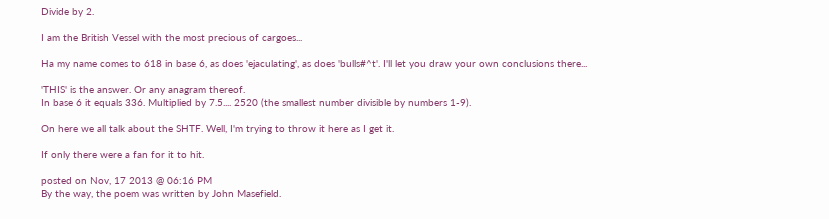Divide by 2.

I am the British Vessel with the most precious of cargoes...

Ha my name comes to 618 in base 6, as does 'ejaculating', as does 'bulls#^t'. I'll let you draw your own conclusions there...

'THIS' is the answer. Or any anagram thereof.
In base 6 it equals 336. Multiplied by 7.5.... 2520 (the smallest number divisible by numbers 1-9).

On here we all talk about the SHTF. Well, I'm trying to throw it here as I get it.

If only there were a fan for it to hit.

posted on Nov, 17 2013 @ 06:16 PM
By the way, the poem was written by John Masefield.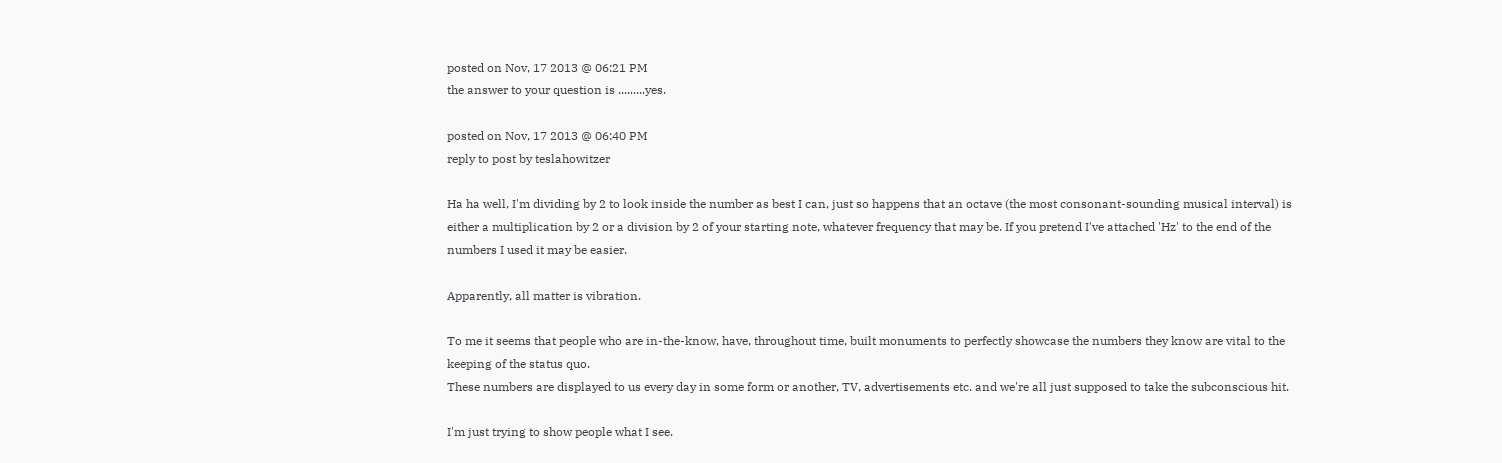posted on Nov, 17 2013 @ 06:21 PM
the answer to your question is .........yes.

posted on Nov, 17 2013 @ 06:40 PM
reply to post by teslahowitzer

Ha ha well, I'm dividing by 2 to look inside the number as best I can, just so happens that an octave (the most consonant-sounding musical interval) is either a multiplication by 2 or a division by 2 of your starting note, whatever frequency that may be. If you pretend I've attached 'Hz' to the end of the numbers I used it may be easier.

Apparently, all matter is vibration.

To me it seems that people who are in-the-know, have, throughout time, built monuments to perfectly showcase the numbers they know are vital to the keeping of the status quo.
These numbers are displayed to us every day in some form or another, TV, advertisements etc. and we're all just supposed to take the subconscious hit.

I'm just trying to show people what I see.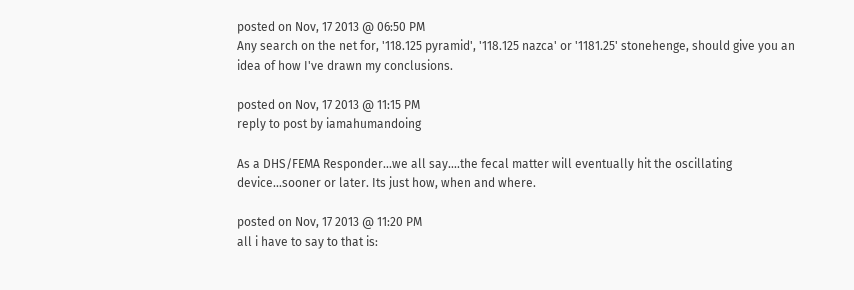posted on Nov, 17 2013 @ 06:50 PM
Any search on the net for, '118.125 pyramid', '118.125 nazca' or '1181.25' stonehenge, should give you an idea of how I've drawn my conclusions.

posted on Nov, 17 2013 @ 11:15 PM
reply to post by iamahumandoing

As a DHS/FEMA Responder...we all say....the fecal matter will eventually hit the oscillating device...sooner or later. Its just how, when and where.

posted on Nov, 17 2013 @ 11:20 PM
all i have to say to that is: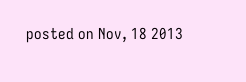posted on Nov, 18 2013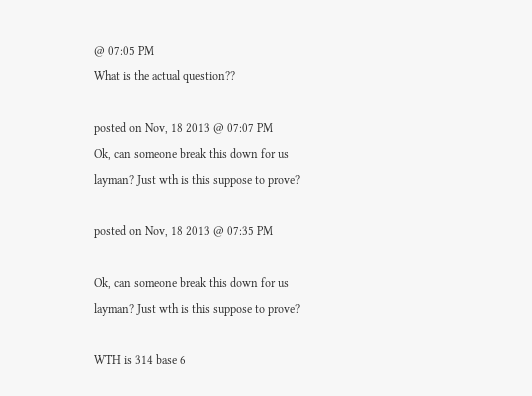@ 07:05 PM
What is the actual question??

posted on Nov, 18 2013 @ 07:07 PM
Ok, can someone break this down for us layman? Just wth is this suppose to prove?

posted on Nov, 18 2013 @ 07:35 PM

Ok, can someone break this down for us layman? Just wth is this suppose to prove?

WTH is 314 base 6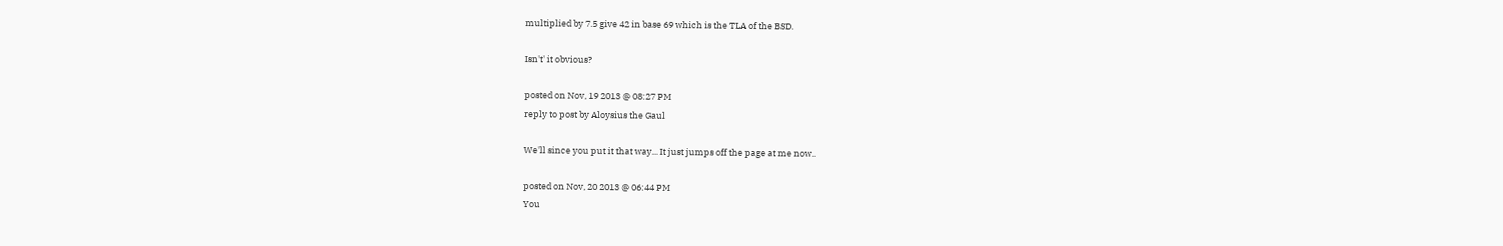multiplied by 7.5 give 42 in base 69 which is the TLA of the BSD.

Isn't' it obvious?

posted on Nov, 19 2013 @ 08:27 PM
reply to post by Aloysius the Gaul

We'll since you put it that way... It just jumps off the page at me now..

posted on Nov, 20 2013 @ 06:44 PM
You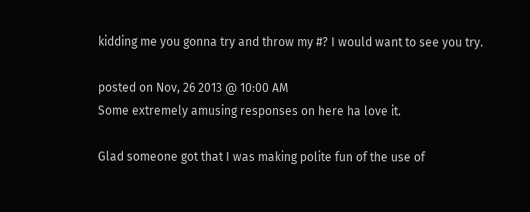kidding me you gonna try and throw my #? I would want to see you try.

posted on Nov, 26 2013 @ 10:00 AM
Some extremely amusing responses on here ha love it.

Glad someone got that I was making polite fun of the use of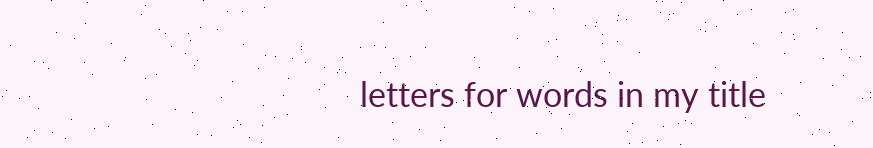letters for words in my title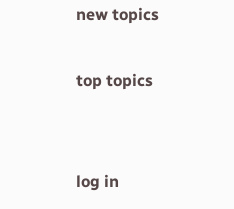new topics

top topics


log in